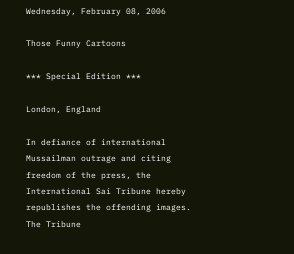Wednesday, February 08, 2006

Those Funny Cartoons

*** Special Edition ***

London, England

In defiance of international Mussailman outrage and citing freedom of the press, the International Sai Tribune hereby republishes the offending images. The Tribune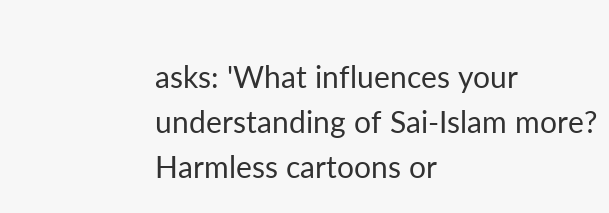asks: 'What influences your understanding of Sai-Islam more? Harmless cartoons or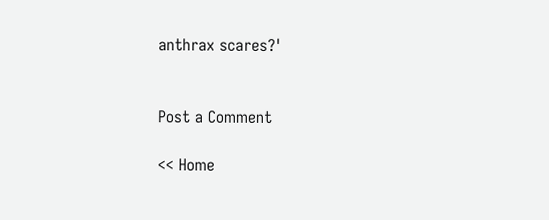anthrax scares?'


Post a Comment

<< Home